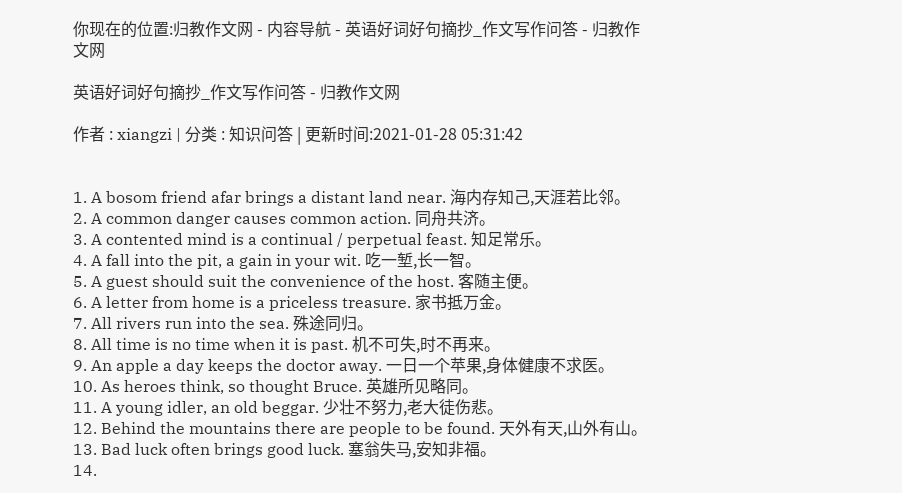你现在的位置:归教作文网 - 内容导航 - 英语好词好句摘抄_作文写作问答 - 归教作文网

英语好词好句摘抄_作文写作问答 - 归教作文网

作者 : xiangzi | 分类 : 知识问答 | 更新时间:2021-01-28 05:31:42


1. A bosom friend afar brings a distant land near. 海内存知己,天涯若比邻。
2. A common danger causes common action. 同舟共济。
3. A contented mind is a continual / perpetual feast. 知足常乐。
4. A fall into the pit, a gain in your wit. 吃一堑,长一智。
5. A guest should suit the convenience of the host. 客随主便。
6. A letter from home is a priceless treasure. 家书抵万金。
7. All rivers run into the sea. 殊途同归。
8. All time is no time when it is past. 机不可失,时不再来。
9. An apple a day keeps the doctor away. 一日一个苹果,身体健康不求医。
10. As heroes think, so thought Bruce. 英雄所见略同。
11. A young idler, an old beggar. 少壮不努力,老大徒伤悲。
12. Behind the mountains there are people to be found. 天外有天,山外有山。
13. Bad luck often brings good luck. 塞翁失马,安知非福。
14.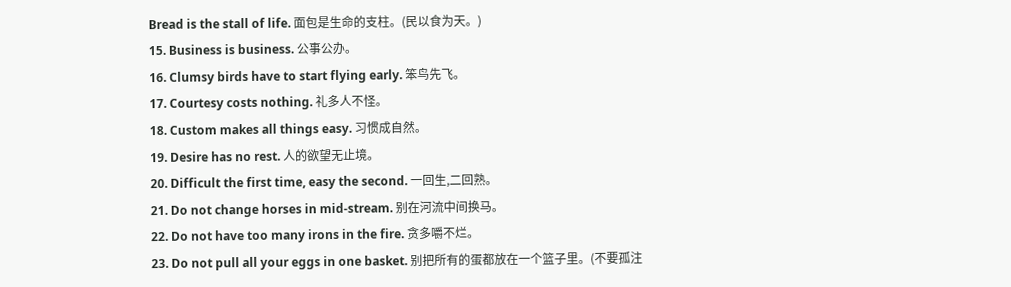Bread is the stall of life. 面包是生命的支柱。(民以食为天。)
15. Business is business. 公事公办。
16. Clumsy birds have to start flying early. 笨鸟先飞。
17. Courtesy costs nothing. 礼多人不怪。
18. Custom makes all things easy. 习惯成自然。
19. Desire has no rest. 人的欲望无止境。
20. Difficult the first time, easy the second. 一回生,二回熟。
21. Do not change horses in mid-stream. 别在河流中间换马。
22. Do not have too many irons in the fire. 贪多嚼不烂。
23. Do not pull all your eggs in one basket. 别把所有的蛋都放在一个篮子里。(不要孤注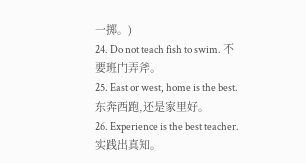一掷。)
24. Do not teach fish to swim. 不要班门弄斧。
25. East or west, home is the best. 东奔西跑,还是家里好。
26. Experience is the best teacher. 实践出真知。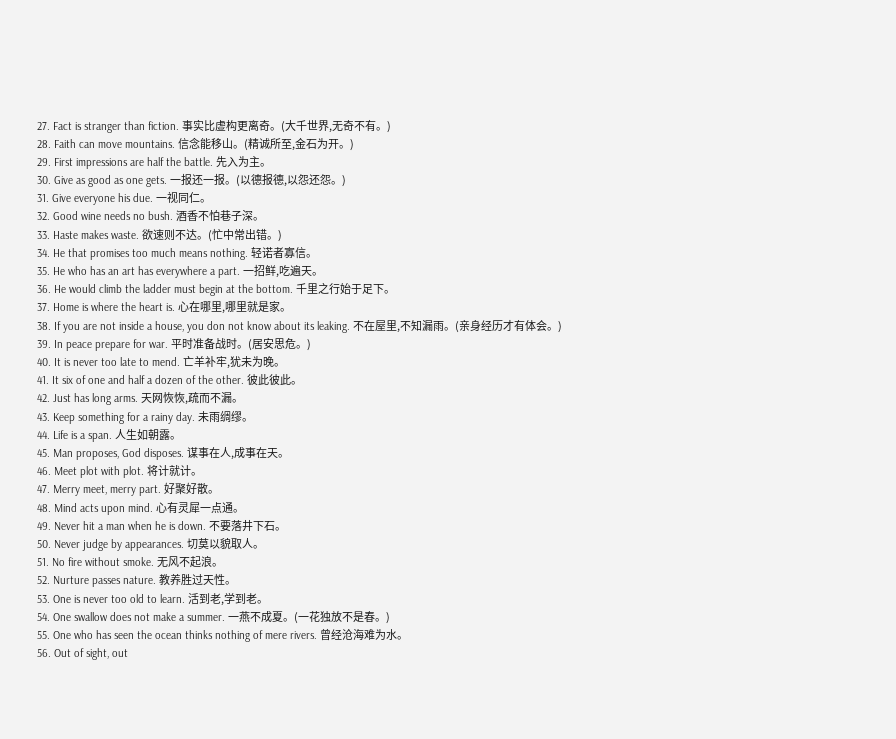27. Fact is stranger than fiction. 事实比虚构更离奇。(大千世界,无奇不有。)
28. Faith can move mountains. 信念能移山。(精诚所至,金石为开。)
29. First impressions are half the battle. 先入为主。
30. Give as good as one gets. 一报还一报。(以德报德,以怨还怨。)
31. Give everyone his due. 一视同仁。
32. Good wine needs no bush. 酒香不怕巷子深。
33. Haste makes waste. 欲速则不达。(忙中常出错。)
34. He that promises too much means nothing. 轻诺者寡信。
35. He who has an art has everywhere a part. 一招鲜,吃遍天。
36. He would climb the ladder must begin at the bottom. 千里之行始于足下。
37. Home is where the heart is. 心在哪里,哪里就是家。
38. If you are not inside a house, you don not know about its leaking. 不在屋里,不知漏雨。(亲身经历才有体会。)
39. In peace prepare for war. 平时准备战时。(居安思危。)
40. It is never too late to mend. 亡羊补牢,犹未为晚。
41. It six of one and half a dozen of the other. 彼此彼此。
42. Just has long arms. 天网恢恢,疏而不漏。
43. Keep something for a rainy day. 未雨绸缪。
44. Life is a span. 人生如朝露。
45. Man proposes, God disposes. 谋事在人,成事在天。
46. Meet plot with plot. 将计就计。
47. Merry meet, merry part. 好聚好散。
48. Mind acts upon mind. 心有灵犀一点通。
49. Never hit a man when he is down. 不要落井下石。
50. Never judge by appearances. 切莫以貌取人。
51. No fire without smoke. 无风不起浪。
52. Nurture passes nature. 教养胜过天性。
53. One is never too old to learn. 活到老,学到老。
54. One swallow does not make a summer. 一燕不成夏。(一花独放不是春。)
55. One who has seen the ocean thinks nothing of mere rivers. 曾经沧海难为水。
56. Out of sight, out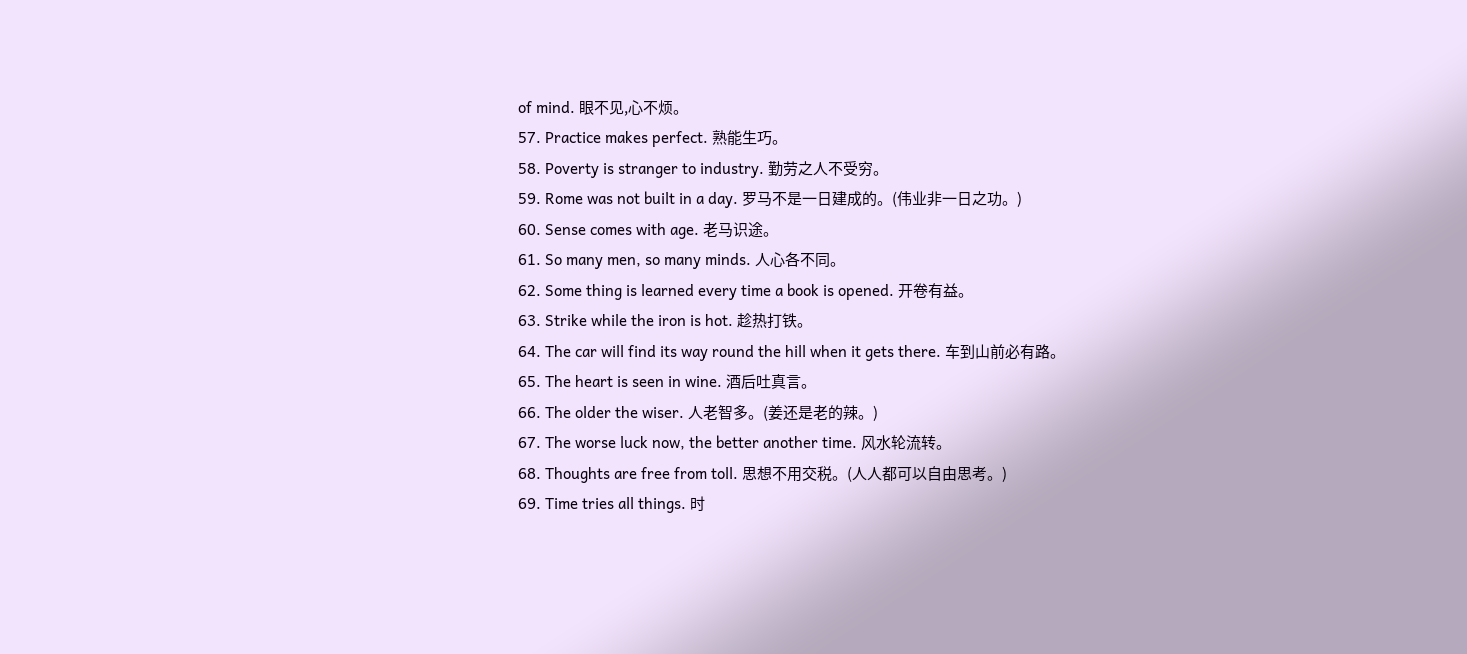of mind. 眼不见,心不烦。
57. Practice makes perfect. 熟能生巧。
58. Poverty is stranger to industry. 勤劳之人不受穷。
59. Rome was not built in a day. 罗马不是一日建成的。(伟业非一日之功。)
60. Sense comes with age. 老马识途。
61. So many men, so many minds. 人心各不同。
62. Some thing is learned every time a book is opened. 开卷有益。
63. Strike while the iron is hot. 趁热打铁。
64. The car will find its way round the hill when it gets there. 车到山前必有路。
65. The heart is seen in wine. 酒后吐真言。
66. The older the wiser. 人老智多。(姜还是老的辣。)
67. The worse luck now, the better another time. 风水轮流转。
68. Thoughts are free from toll. 思想不用交税。(人人都可以自由思考。)
69. Time tries all things. 时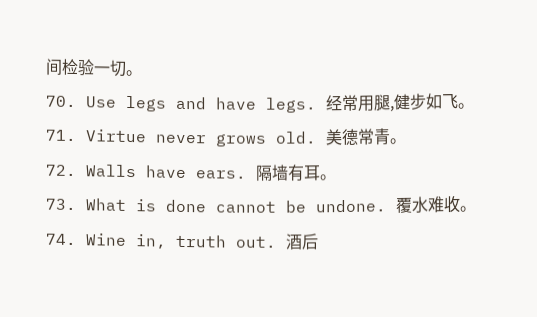间检验一切。
70. Use legs and have legs. 经常用腿,健步如飞。
71. Virtue never grows old. 美德常青。
72. Walls have ears. 隔墙有耳。
73. What is done cannot be undone. 覆水难收。
74. Wine in, truth out. 酒后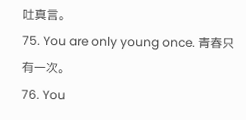吐真言。
75. You are only young once. 青春只有一次。
76. You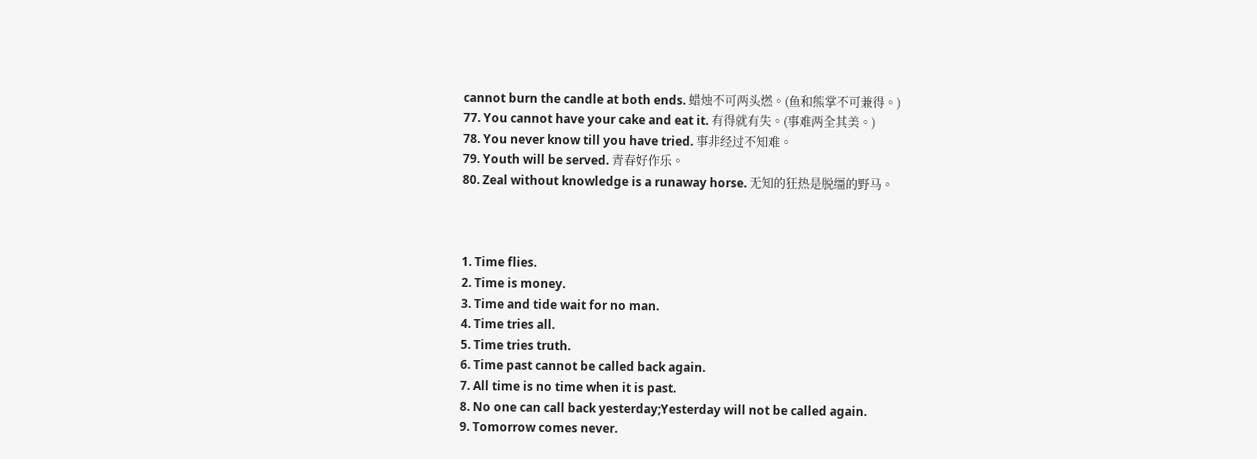cannot burn the candle at both ends. 蜡烛不可两头燃。(鱼和熊掌不可兼得。)
77. You cannot have your cake and eat it. 有得就有失。(事难两全其美。)
78. You never know till you have tried. 事非经过不知难。
79. Youth will be served. 青春好作乐。
80. Zeal without knowledge is a runaway horse. 无知的狂热是脱缰的野马。



1. Time flies.
2. Time is money.
3. Time and tide wait for no man.
4. Time tries all.
5. Time tries truth.
6. Time past cannot be called back again.
7. All time is no time when it is past.
8. No one can call back yesterday;Yesterday will not be called again.
9. Tomorrow comes never.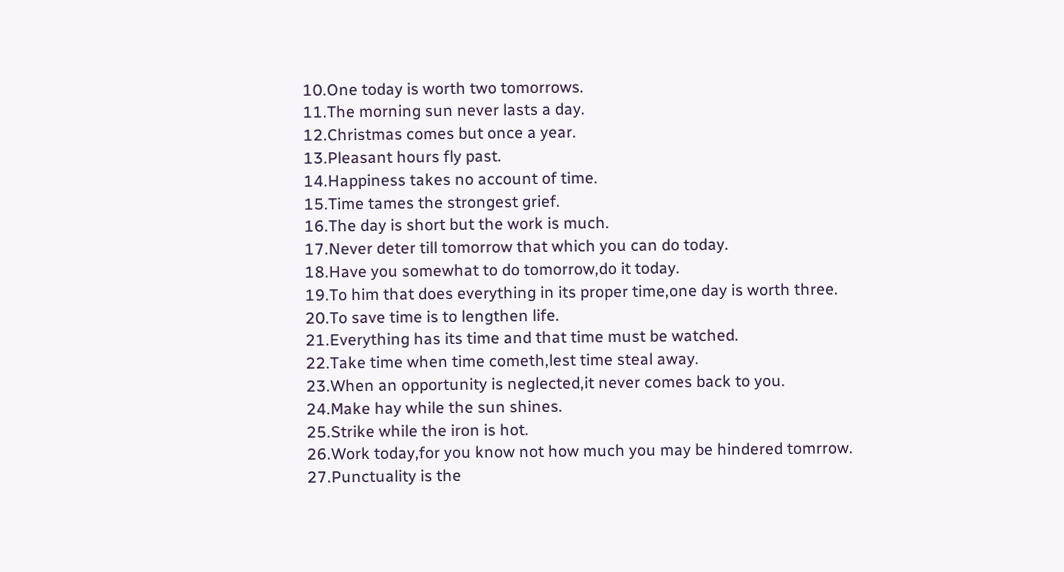10.One today is worth two tomorrows.
11.The morning sun never lasts a day.
12.Christmas comes but once a year.
13.Pleasant hours fly past.
14.Happiness takes no account of time.
15.Time tames the strongest grief.
16.The day is short but the work is much.
17.Never deter till tomorrow that which you can do today.
18.Have you somewhat to do tomorrow,do it today.
19.To him that does everything in its proper time,one day is worth three.
20.To save time is to lengthen life.
21.Everything has its time and that time must be watched.
22.Take time when time cometh,lest time steal away.
23.When an opportunity is neglected,it never comes back to you.
24.Make hay while the sun shines.
25.Strike while the iron is hot.
26.Work today,for you know not how much you may be hindered tomrrow.
27.Punctuality is the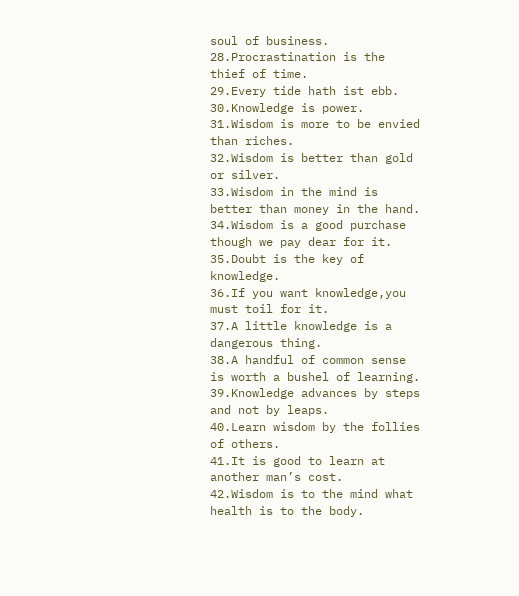soul of business.
28.Procrastination is the thief of time.
29.Every tide hath ist ebb.
30.Knowledge is power.
31.Wisdom is more to be envied than riches.
32.Wisdom is better than gold or silver.
33.Wisdom in the mind is better than money in the hand.
34.Wisdom is a good purchase though we pay dear for it.
35.Doubt is the key of knowledge.
36.If you want knowledge,you must toil for it.
37.A little knowledge is a dangerous thing.
38.A handful of common sense is worth a bushel of learning.
39.Knowledge advances by steps and not by leaps.
40.Learn wisdom by the follies of others.
41.It is good to learn at another man’s cost.
42.Wisdom is to the mind what health is to the body.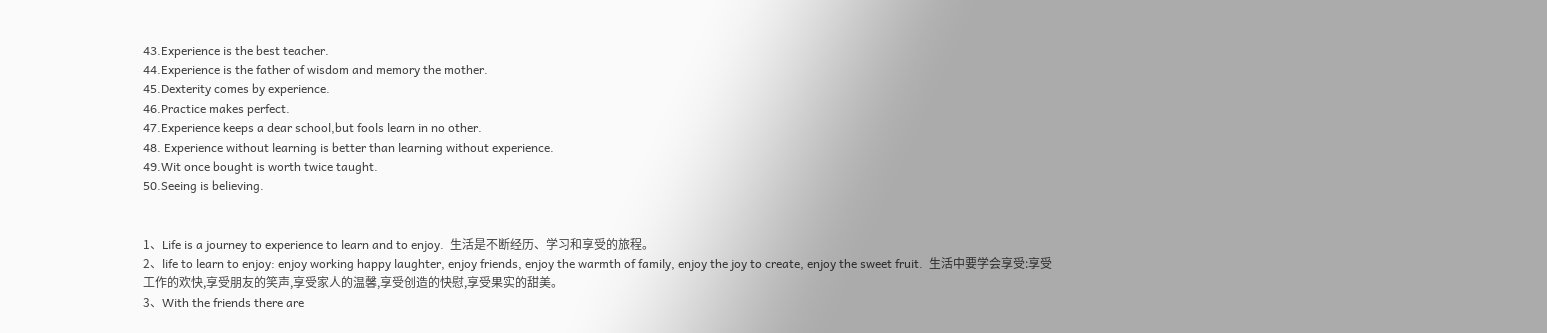43.Experience is the best teacher.
44.Experience is the father of wisdom and memory the mother.
45.Dexterity comes by experience.
46.Practice makes perfect.
47.Experience keeps a dear school,but fools learn in no other.
48. Experience without learning is better than learning without experience.
49.Wit once bought is worth twice taught.
50.Seeing is believing.


1、Life is a journey to experience to learn and to enjoy.  生活是不断经历、学习和享受的旅程。
2、life to learn to enjoy: enjoy working happy laughter, enjoy friends, enjoy the warmth of family, enjoy the joy to create, enjoy the sweet fruit.  生活中要学会享受:享受工作的欢快,享受朋友的笑声,享受家人的温馨,享受创造的快慰,享受果实的甜美。
3、With the friends there are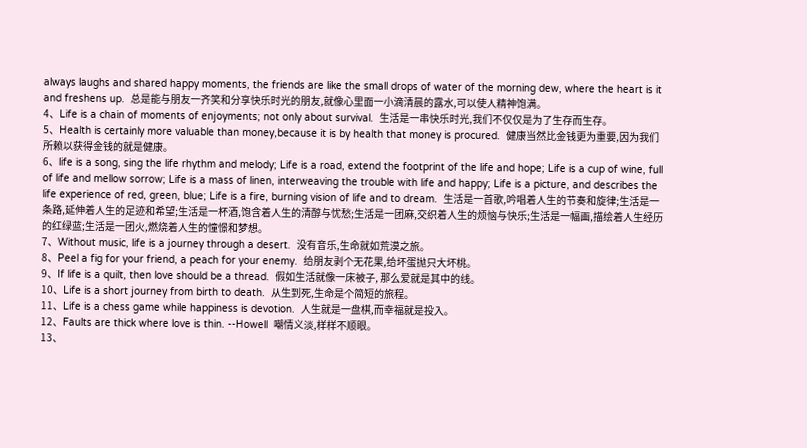always laughs and shared happy moments, the friends are like the small drops of water of the morning dew, where the heart is it and freshens up.  总是能与朋友一齐笑和分享快乐时光的朋友,就像心里面一小滴清晨的露水,可以使人精神饱满。
4、Life is a chain of moments of enjoyments; not only about survival.  生活是一串快乐时光,我们不仅仅是为了生存而生存。
5、Health is certainly more valuable than money,because it is by health that money is procured.  健康当然比金钱更为重要,因为我们所赖以获得金钱的就是健康。
6、life is a song, sing the life rhythm and melody; Life is a road, extend the footprint of the life and hope; Life is a cup of wine, full of life and mellow sorrow; Life is a mass of linen, interweaving the trouble with life and happy; Life is a picture, and describes the life experience of red, green, blue; Life is a fire, burning vision of life and to dream.  生活是一首歌,吟唱着人生的节奏和旋律;生活是一条路,延伸着人生的足迹和希望;生活是一杯酒,饱含着人生的清醇与忧愁;生活是一团麻,交织着人生的烦恼与快乐;生活是一幅画,描绘着人生经历的红绿蓝;生活是一团火,燃烧着人生的憧憬和梦想。
7、Without music, life is a journey through a desert.  没有音乐,生命就如荒漠之旅。
8、Peel a fig for your friend, a peach for your enemy.  给朋友剥个无花果,给坏蛋抛只大坏桃。
9、If life is a quilt, then love should be a thread.  假如生活就像一床被子, 那么爱就是其中的线。
10、Life is a short journey from birth to death.  从生到死,生命是个简短的旅程。
11、Life is a chess game while happiness is devotion.  人生就是一盘棋,而幸福就是投入。
12、Faults are thick where love is thin. --Howell  嘲情义淡,样样不顺眼。
13、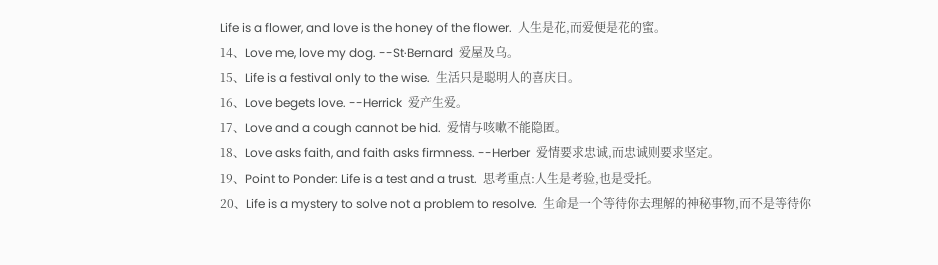Life is a flower, and love is the honey of the flower.  人生是花,而爱便是花的蜜。
14、Love me, love my dog. --St·Bernard  爱屋及乌。
15、Life is a festival only to the wise.  生活只是聪明人的喜庆日。
16、Love begets love. --Herrick  爱产生爱。
17、Love and a cough cannot be hid.  爱情与咳嗽不能隐匿。
18、Love asks faith, and faith asks firmness. --Herber  爱情要求忠诚,而忠诚则要求坚定。
19、Point to Ponder: Life is a test and a trust.  思考重点:人生是考验,也是受托。
20、Life is a mystery to solve not a problem to resolve.  生命是一个等待你去理解的神秘事物,而不是等待你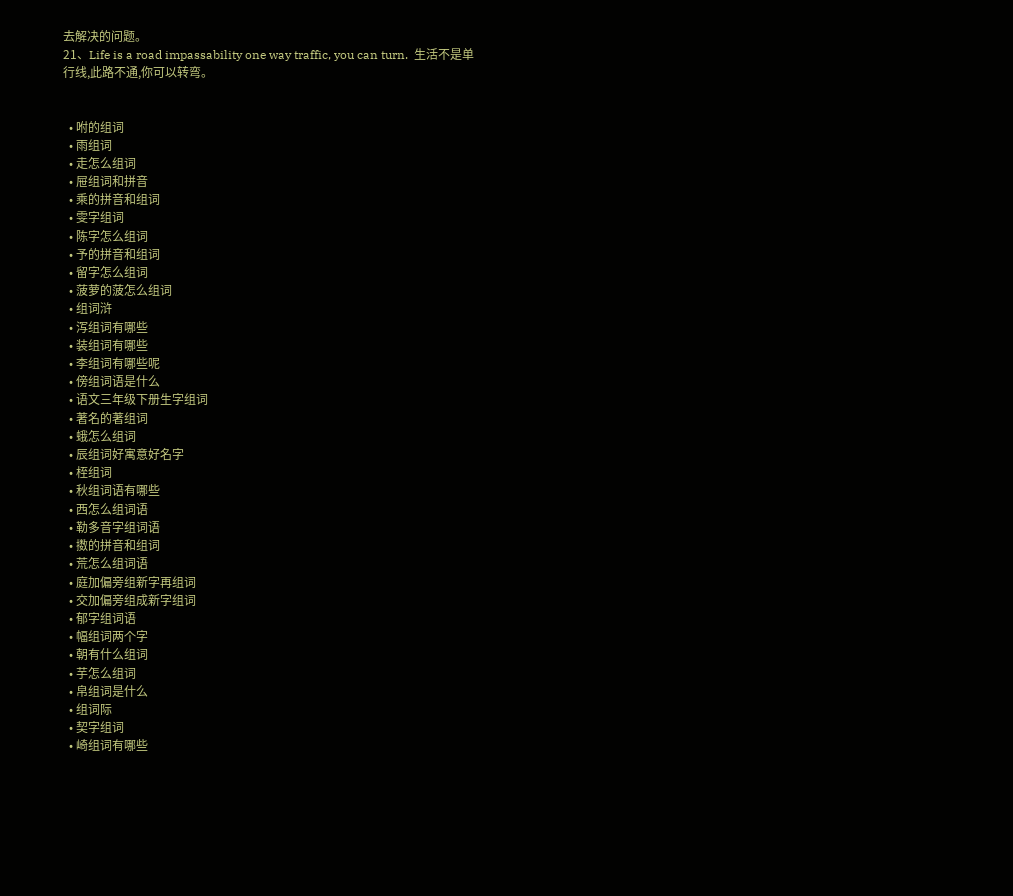去解决的问题。
21、Life is a road impassability one way traffic, you can turn.  生活不是单行线,此路不通,你可以转弯。


  • 咐的组词
  • 雨组词
  • 走怎么组词
  • 屉组词和拼音
  • 乘的拼音和组词
  • 雯字组词
  • 陈字怎么组词
  • 予的拼音和组词
  • 留字怎么组词
  • 菠萝的菠怎么组词
  • 组词浒
  • 泻组词有哪些
  • 装组词有哪些
  • 李组词有哪些呢
  • 傍组词语是什么
  • 语文三年级下册生字组词
  • 著名的著组词
  • 蛾怎么组词
  • 辰组词好寓意好名字
  • 桎组词
  • 秋组词语有哪些
  • 西怎么组词语
  • 勒多音字组词语
  • 擞的拼音和组词
  • 荒怎么组词语
  • 庭加偏旁组新字再组词
  • 交加偏旁组成新字组词
  • 郁字组词语
  • 幅组词两个字
  • 朝有什么组词
  • 芋怎么组词
  • 帛组词是什么
  • 组词际
  • 契字组词
  • 崎组词有哪些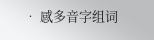• 感多音字组词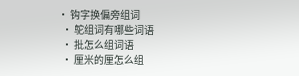• 钩字换偏旁组词
  • 鸵组词有哪些词语
  • 批怎么组词语
  • 厘米的厘怎么组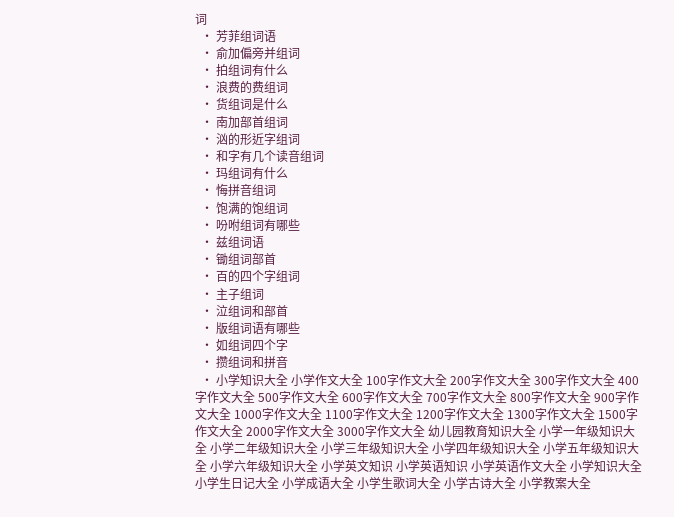词
  • 芳菲组词语
  • 俞加偏旁并组词
  • 拍组词有什么
  • 浪费的费组词
  • 货组词是什么
  • 南加部首组词
  • 汹的形近字组词
  • 和字有几个读音组词
  • 玛组词有什么
  • 悔拼音组词
  • 饱满的饱组词
  • 吩咐组词有哪些
  • 兹组词语
  • 锄组词部首
  • 百的四个字组词
  • 主子组词
  • 泣组词和部首
  • 版组词语有哪些
  • 如组词四个字
  • 攒组词和拼音
  • 小学知识大全 小学作文大全 100字作文大全 200字作文大全 300字作文大全 400字作文大全 500字作文大全 600字作文大全 700字作文大全 800字作文大全 900字作文大全 1000字作文大全 1100字作文大全 1200字作文大全 1300字作文大全 1500字作文大全 2000字作文大全 3000字作文大全 幼儿园教育知识大全 小学一年级知识大全 小学二年级知识大全 小学三年级知识大全 小学四年级知识大全 小学五年级知识大全 小学六年级知识大全 小学英文知识 小学英语知识 小学英语作文大全 小学知识大全 小学生日记大全 小学成语大全 小学生歌词大全 小学古诗大全 小学教案大全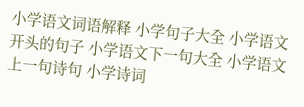小学语文词语解释 小学句子大全 小学语文开头的句子 小学语文下一句大全 小学语文上一句诗句 小学诗词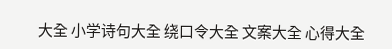大全 小学诗句大全 绕口令大全 文案大全 心得大全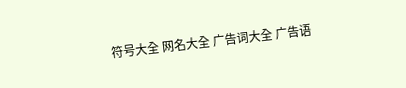符号大全 网名大全 广告词大全 广告语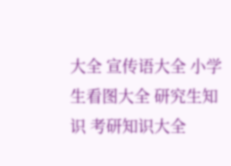大全 宣传语大全 小学生看图大全 研究生知识 考研知识大全